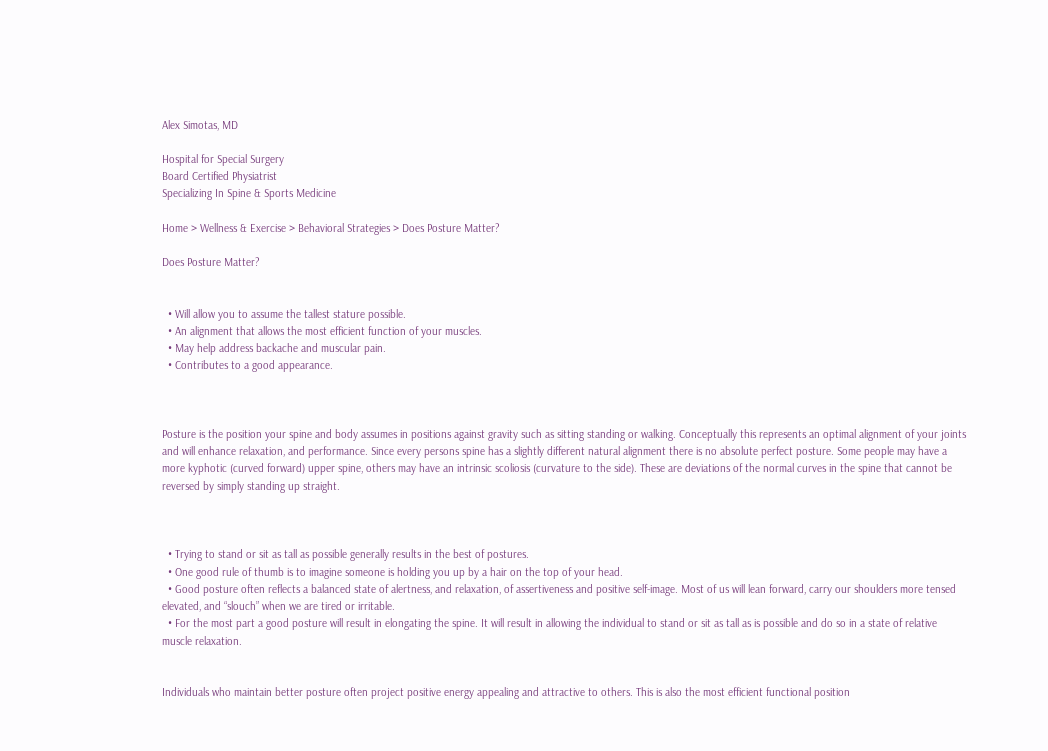Alex Simotas, MD

Hospital for Special Surgery
Board Certified Physiatrist
Specializing In Spine & Sports Medicine

Home > Wellness & Exercise > Behavioral Strategies > Does Posture Matter?

Does Posture Matter?


  • Will allow you to assume the tallest stature possible.
  • An alignment that allows the most efficient function of your muscles.
  • May help address backache and muscular pain.
  • Contributes to a good appearance.



Posture is the position your spine and body assumes in positions against gravity such as sitting standing or walking. Conceptually this represents an optimal alignment of your joints and will enhance relaxation, and performance. Since every persons spine has a slightly different natural alignment there is no absolute perfect posture. Some people may have a more kyphotic (curved forward) upper spine, others may have an intrinsic scoliosis (curvature to the side). These are deviations of the normal curves in the spine that cannot be reversed by simply standing up straight.



  • Trying to stand or sit as tall as possible generally results in the best of postures.
  • One good rule of thumb is to imagine someone is holding you up by a hair on the top of your head.
  • Good posture often reflects a balanced state of alertness, and relaxation, of assertiveness and positive self-image. Most of us will lean forward, carry our shoulders more tensed elevated, and “slouch” when we are tired or irritable.
  • For the most part a good posture will result in elongating the spine. It will result in allowing the individual to stand or sit as tall as is possible and do so in a state of relative muscle relaxation.


Individuals who maintain better posture often project positive energy appealing and attractive to others. This is also the most efficient functional position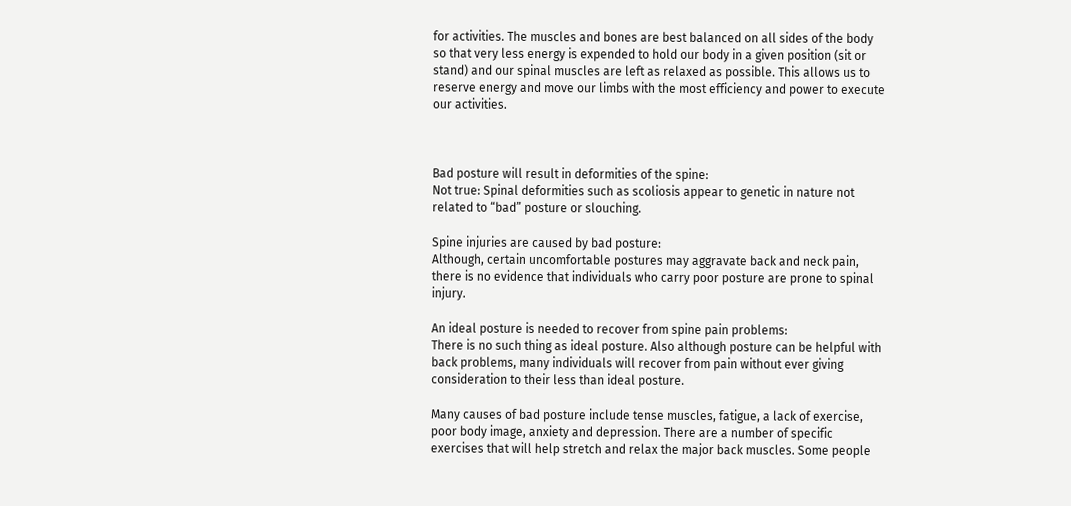for activities. The muscles and bones are best balanced on all sides of the body so that very less energy is expended to hold our body in a given position (sit or stand) and our spinal muscles are left as relaxed as possible. This allows us to reserve energy and move our limbs with the most efficiency and power to execute our activities.



Bad posture will result in deformities of the spine:
Not true: Spinal deformities such as scoliosis appear to genetic in nature not related to “bad” posture or slouching.

Spine injuries are caused by bad posture:
Although, certain uncomfortable postures may aggravate back and neck pain, there is no evidence that individuals who carry poor posture are prone to spinal injury.

An ideal posture is needed to recover from spine pain problems:
There is no such thing as ideal posture. Also although posture can be helpful with back problems, many individuals will recover from pain without ever giving consideration to their less than ideal posture.

Many causes of bad posture include tense muscles, fatigue, a lack of exercise, poor body image, anxiety and depression. There are a number of specific exercises that will help stretch and relax the major back muscles. Some people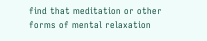find that meditation or other forms of mental relaxation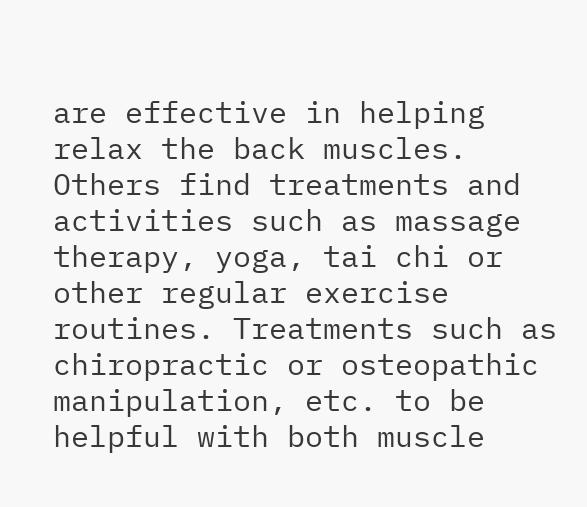are effective in helping relax the back muscles. Others find treatments and activities such as massage therapy, yoga, tai chi or other regular exercise routines. Treatments such as chiropractic or osteopathic manipulation, etc. to be helpful with both muscle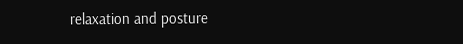relaxation and posture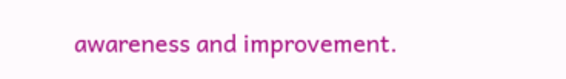awareness and improvement.